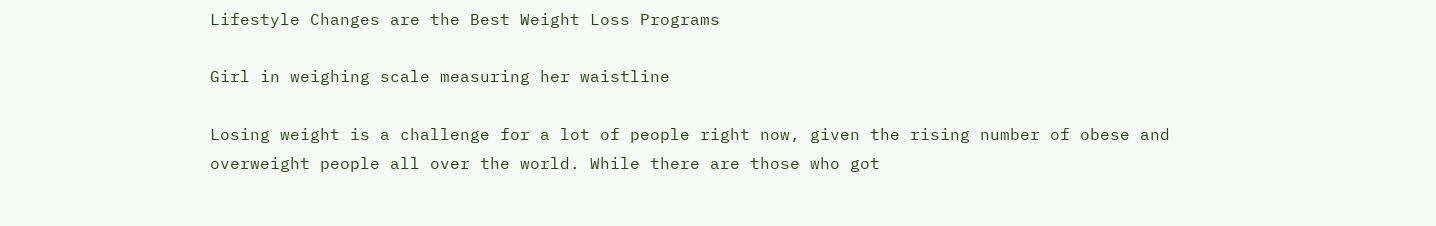Lifestyle Changes are the Best Weight Loss Programs

Girl in weighing scale measuring her waistline

Losing weight is a challenge for a lot of people right now, given the rising number of obese and overweight people all over the world. While there are those who got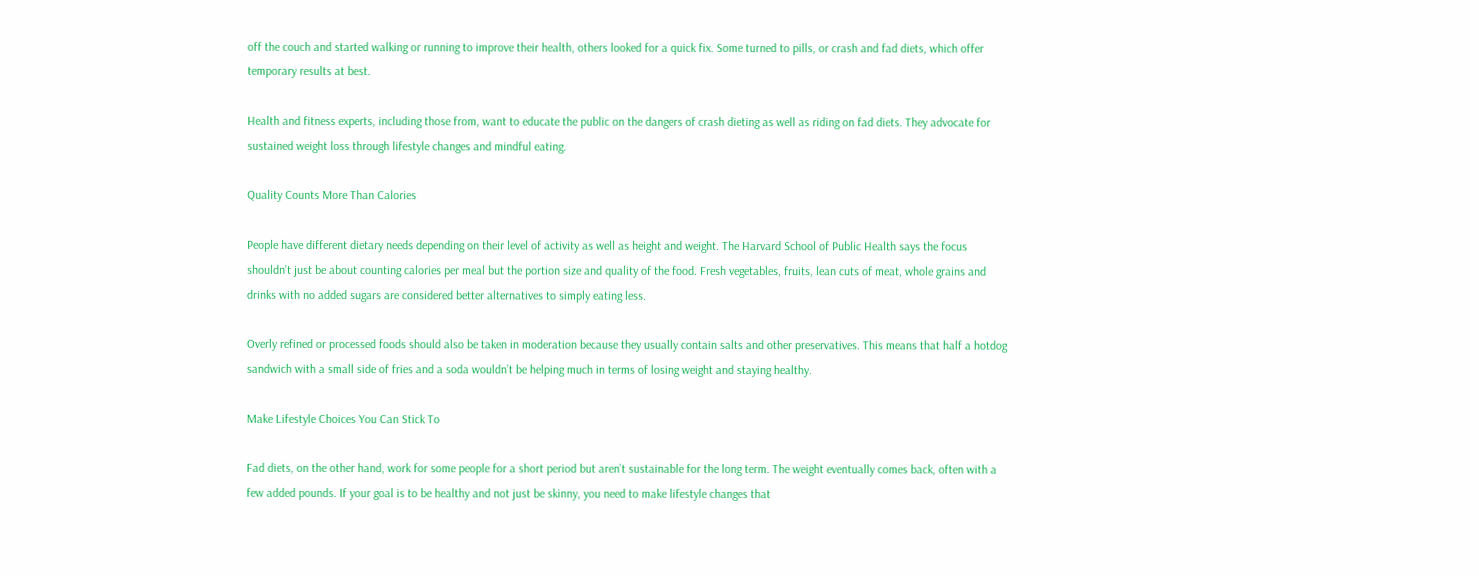off the couch and started walking or running to improve their health, others looked for a quick fix. Some turned to pills, or crash and fad diets, which offer temporary results at best.

Health and fitness experts, including those from, want to educate the public on the dangers of crash dieting as well as riding on fad diets. They advocate for sustained weight loss through lifestyle changes and mindful eating.

Quality Counts More Than Calories

People have different dietary needs depending on their level of activity as well as height and weight. The Harvard School of Public Health says the focus shouldn’t just be about counting calories per meal but the portion size and quality of the food. Fresh vegetables, fruits, lean cuts of meat, whole grains and drinks with no added sugars are considered better alternatives to simply eating less.

Overly refined or processed foods should also be taken in moderation because they usually contain salts and other preservatives. This means that half a hotdog sandwich with a small side of fries and a soda wouldn’t be helping much in terms of losing weight and staying healthy.

Make Lifestyle Choices You Can Stick To

Fad diets, on the other hand, work for some people for a short period but aren’t sustainable for the long term. The weight eventually comes back, often with a few added pounds. If your goal is to be healthy and not just be skinny, you need to make lifestyle changes that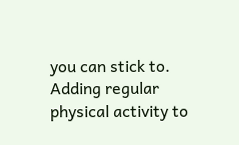you can stick to. Adding regular physical activity to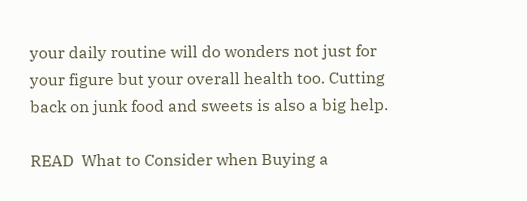your daily routine will do wonders not just for your figure but your overall health too. Cutting back on junk food and sweets is also a big help.

READ  What to Consider when Buying a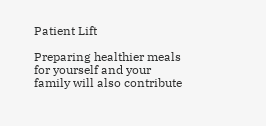Patient Lift

Preparing healthier meals for yourself and your family will also contribute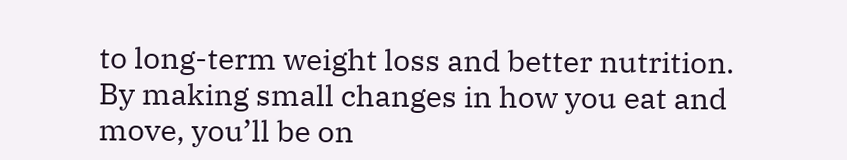to long-term weight loss and better nutrition. By making small changes in how you eat and move, you’ll be on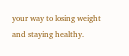your way to losing weight and staying healthy.